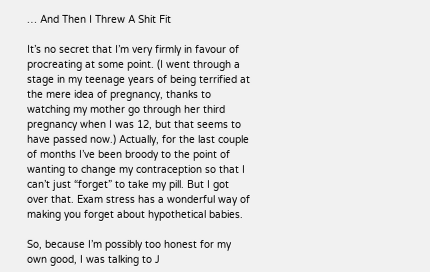… And Then I Threw A Shit Fit

It’s no secret that I’m very firmly in favour of procreating at some point. (I went through a stage in my teenage years of being terrified at the mere idea of pregnancy, thanks to watching my mother go through her third pregnancy when I was 12, but that seems to have passed now.) Actually, for the last couple of months I’ve been broody to the point of wanting to change my contraception so that I can’t just “forget” to take my pill. But I got over that. Exam stress has a wonderful way of making you forget about hypothetical babies.

So, because I’m possibly too honest for my own good, I was talking to J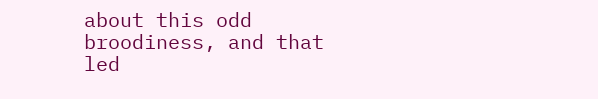about this odd broodiness, and that led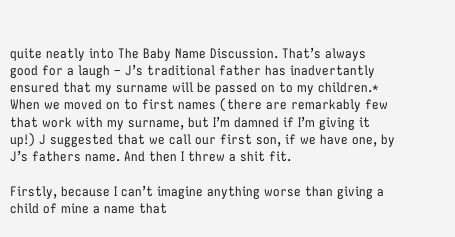quite neatly into The Baby Name Discussion. That’s always good for a laugh – J’s traditional father has inadvertantly ensured that my surname will be passed on to my children.* When we moved on to first names (there are remarkably few that work with my surname, but I’m damned if I’m giving it up!) J suggested that we call our first son, if we have one, by J’s fathers name. And then I threw a shit fit.

Firstly, because I can’t imagine anything worse than giving a child of mine a name that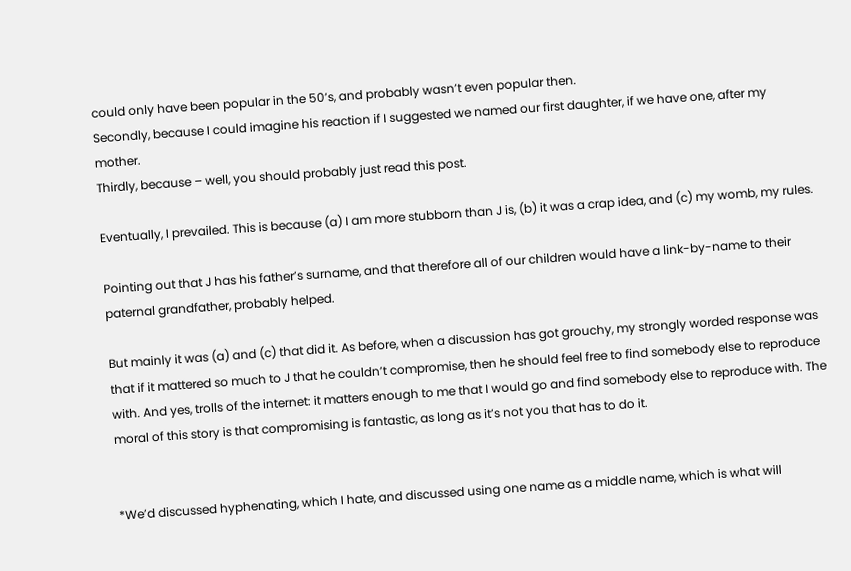could only have been popular in the 50’s, and probably wasn’t even popular then.
Secondly, because I could imagine his reaction if I suggested we named our first daughter, if we have one, after my mother.
Thirdly, because – well, you should probably just read this post.

Eventually, I prevailed. This is because (a) I am more stubborn than J is, (b) it was a crap idea, and (c) my womb, my rules.

Pointing out that J has his father’s surname, and that therefore all of our children would have a link-by-name to their paternal grandfather, probably helped.

But mainly it was (a) and (c) that did it. As before, when a discussion has got grouchy, my strongly worded response was that if it mattered so much to J that he couldn’t compromise, then he should feel free to find somebody else to reproduce with. And yes, trolls of the internet: it matters enough to me that I would go and find somebody else to reproduce with. The moral of this story is that compromising is fantastic, as long as it’s not you that has to do it.


*We’d discussed hyphenating, which I hate, and discussed using one name as a middle name, which is what will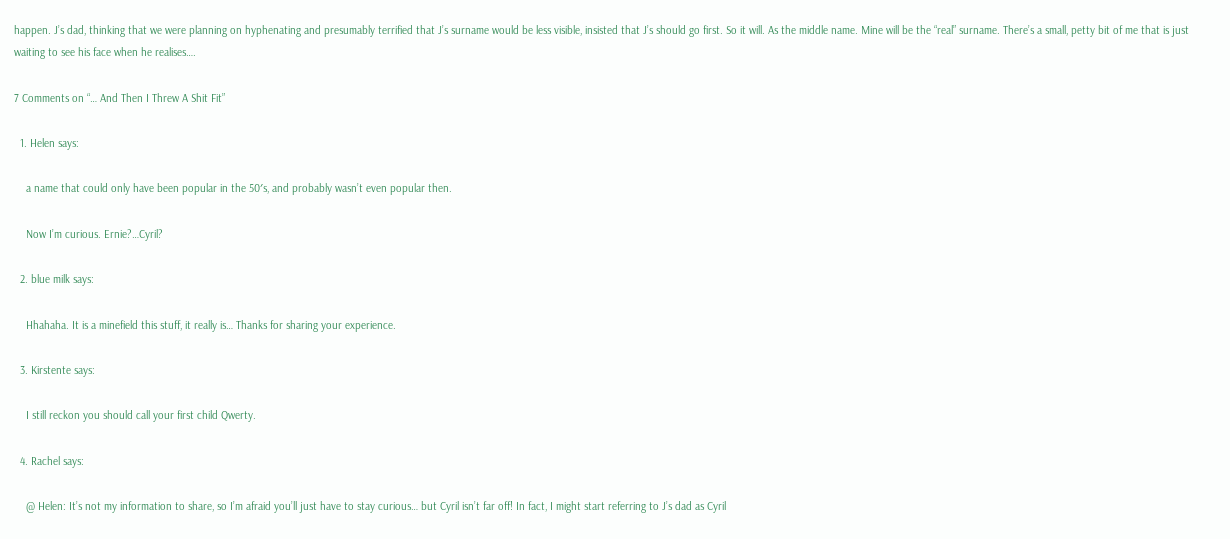happen. J’s dad, thinking that we were planning on hyphenating and presumably terrified that J’s surname would be less visible, insisted that J’s should go first. So it will. As the middle name. Mine will be the “real” surname. There’s a small, petty bit of me that is just waiting to see his face when he realises….

7 Comments on “… And Then I Threw A Shit Fit”

  1. Helen says:

    a name that could only have been popular in the 50′s, and probably wasn’t even popular then.

    Now I’m curious. Ernie?…Cyril?

  2. blue milk says:

    Hhahaha. It is a minefield this stuff, it really is… Thanks for sharing your experience.

  3. Kirstente says:

    I still reckon you should call your first child Qwerty.

  4. Rachel says:

    @ Helen: It’s not my information to share, so I’m afraid you’ll just have to stay curious… but Cyril isn’t far off! In fact, I might start referring to J’s dad as Cyril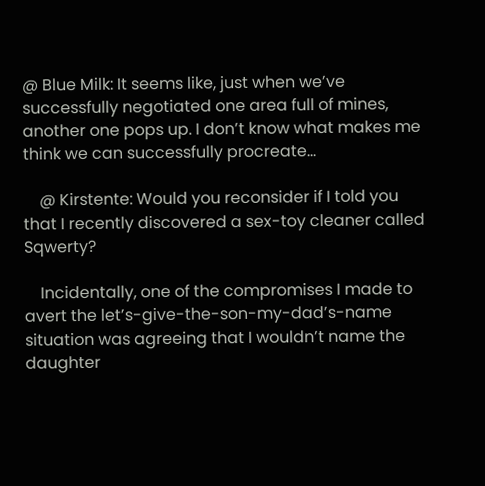@ Blue Milk: It seems like, just when we’ve successfully negotiated one area full of mines, another one pops up. I don’t know what makes me think we can successfully procreate…

    @ Kirstente: Would you reconsider if I told you that I recently discovered a sex-toy cleaner called Sqwerty?

    Incidentally, one of the compromises I made to avert the let’s-give-the-son-my-dad’s-name situation was agreeing that I wouldn’t name the daughter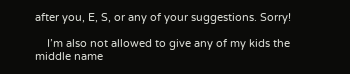after you, E, S, or any of your suggestions. Sorry!

    I’m also not allowed to give any of my kids the middle name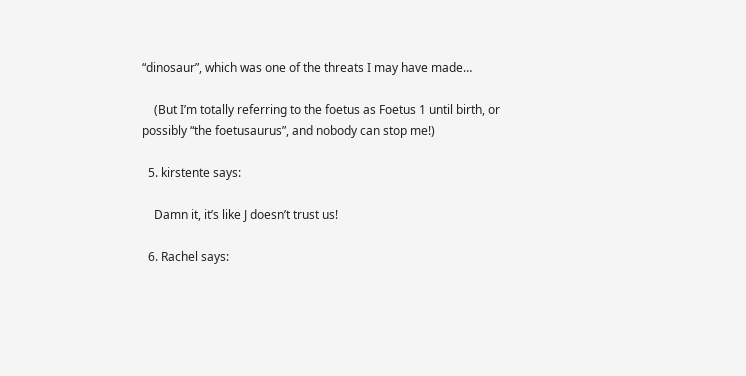“dinosaur”, which was one of the threats I may have made…

    (But I’m totally referring to the foetus as Foetus 1 until birth, or possibly “the foetusaurus”, and nobody can stop me!)

  5. kirstente says:

    Damn it, it’s like J doesn’t trust us!

  6. Rachel says: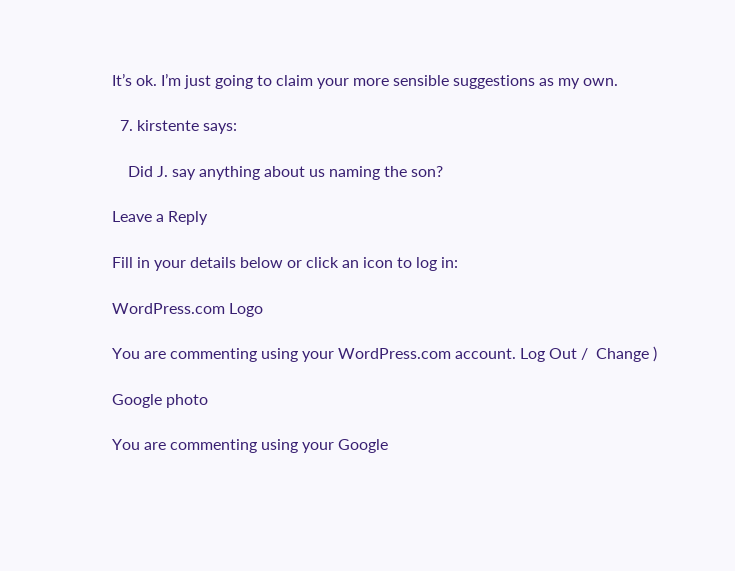It’s ok. I’m just going to claim your more sensible suggestions as my own.

  7. kirstente says:

    Did J. say anything about us naming the son?

Leave a Reply

Fill in your details below or click an icon to log in:

WordPress.com Logo

You are commenting using your WordPress.com account. Log Out /  Change )

Google photo

You are commenting using your Google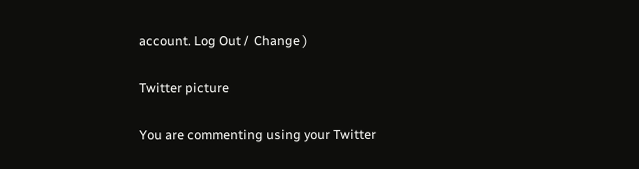account. Log Out /  Change )

Twitter picture

You are commenting using your Twitter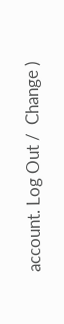account. Log Out /  Change )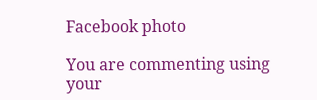Facebook photo

You are commenting using your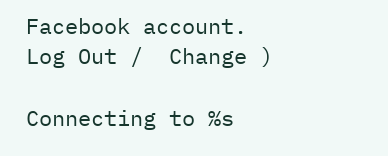Facebook account. Log Out /  Change )

Connecting to %s